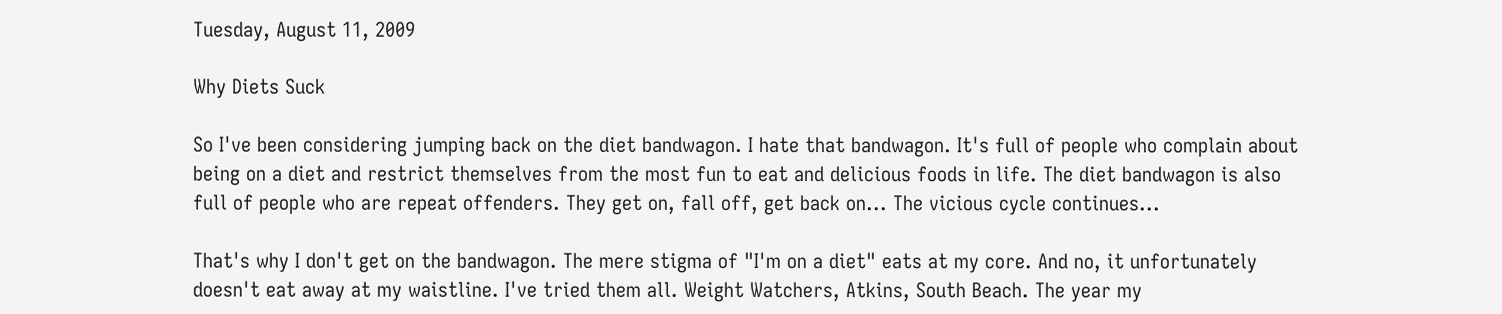Tuesday, August 11, 2009

Why Diets Suck

So I've been considering jumping back on the diet bandwagon. I hate that bandwagon. It's full of people who complain about being on a diet and restrict themselves from the most fun to eat and delicious foods in life. The diet bandwagon is also full of people who are repeat offenders. They get on, fall off, get back on... The vicious cycle continues...

That's why I don't get on the bandwagon. The mere stigma of "I'm on a diet" eats at my core. And no, it unfortunately doesn't eat away at my waistline. I've tried them all. Weight Watchers, Atkins, South Beach. The year my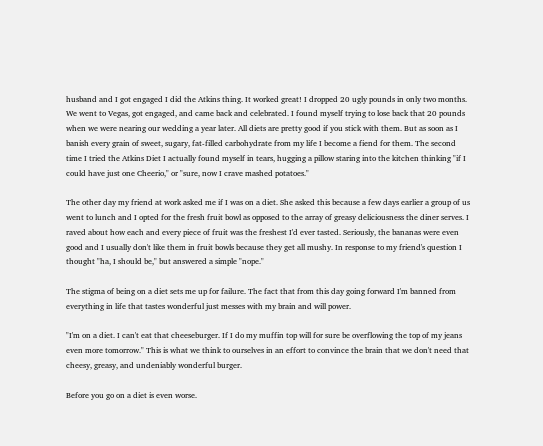husband and I got engaged I did the Atkins thing. It worked great! I dropped 20 ugly pounds in only two months. We went to Vegas, got engaged, and came back and celebrated. I found myself trying to lose back that 20 pounds when we were nearing our wedding a year later. All diets are pretty good if you stick with them. But as soon as I banish every grain of sweet, sugary, fat-filled carbohydrate from my life I become a fiend for them. The second time I tried the Atkins Diet I actually found myself in tears, hugging a pillow staring into the kitchen thinking "if I could have just one Cheerio," or "sure, now I crave mashed potatoes."

The other day my friend at work asked me if I was on a diet. She asked this because a few days earlier a group of us went to lunch and I opted for the fresh fruit bowl as opposed to the array of greasy deliciousness the diner serves. I raved about how each and every piece of fruit was the freshest I'd ever tasted. Seriously, the bananas were even good and I usually don't like them in fruit bowls because they get all mushy. In response to my friend's question I thought "ha, I should be," but answered a simple "nope."

The stigma of being on a diet sets me up for failure. The fact that from this day going forward I'm banned from everything in life that tastes wonderful just messes with my brain and will power.

"I'm on a diet. I can't eat that cheeseburger. If I do my muffin top will for sure be overflowing the top of my jeans even more tomorrow." This is what we think to ourselves in an effort to convince the brain that we don't need that cheesy, greasy, and undeniably wonderful burger.

Before you go on a diet is even worse.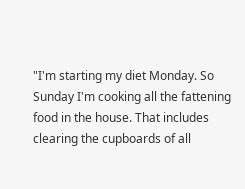"I'm starting my diet Monday. So Sunday I'm cooking all the fattening food in the house. That includes clearing the cupboards of all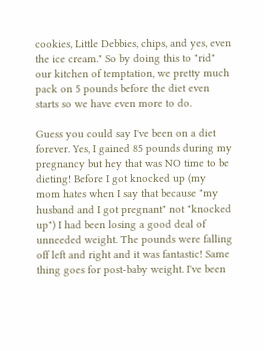cookies, Little Debbies, chips, and yes, even the ice cream." So by doing this to "rid" our kitchen of temptation, we pretty much pack on 5 pounds before the diet even starts so we have even more to do.

Guess you could say I've been on a diet forever. Yes, I gained 85 pounds during my pregnancy but hey that was NO time to be dieting! Before I got knocked up (my mom hates when I say that because "my husband and I got pregnant" not "knocked up") I had been losing a good deal of unneeded weight. The pounds were falling off left and right and it was fantastic! Same thing goes for post-baby weight. I've been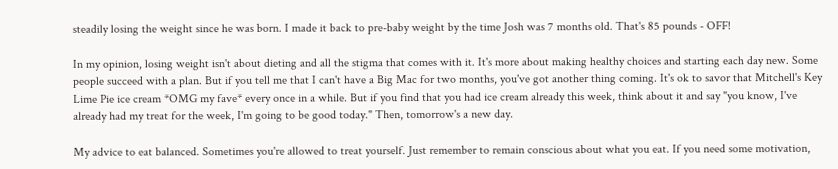steadily losing the weight since he was born. I made it back to pre-baby weight by the time Josh was 7 months old. That's 85 pounds - OFF!

In my opinion, losing weight isn't about dieting and all the stigma that comes with it. It's more about making healthy choices and starting each day new. Some people succeed with a plan. But if you tell me that I can't have a Big Mac for two months, you've got another thing coming. It's ok to savor that Mitchell's Key Lime Pie ice cream *OMG my fave* every once in a while. But if you find that you had ice cream already this week, think about it and say "you know, I've already had my treat for the week, I'm going to be good today." Then, tomorrow's a new day.

My advice to eat balanced. Sometimes you're allowed to treat yourself. Just remember to remain conscious about what you eat. If you need some motivation,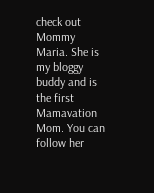check out Mommy Maria. She is my bloggy buddy and is the first Mamavation Mom. You can follow her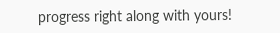progress right along with yours!